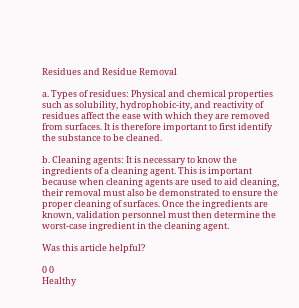Residues and Residue Removal

a. Types of residues: Physical and chemical properties such as solubility, hydrophobic-ity, and reactivity of residues affect the ease with which they are removed from surfaces. It is therefore important to first identify the substance to be cleaned.

b. Cleaning agents: It is necessary to know the ingredients of a cleaning agent. This is important because when cleaning agents are used to aid cleaning, their removal must also be demonstrated to ensure the proper cleaning of surfaces. Once the ingredients are known, validation personnel must then determine the worst-case ingredient in the cleaning agent.

Was this article helpful?

0 0
Healthy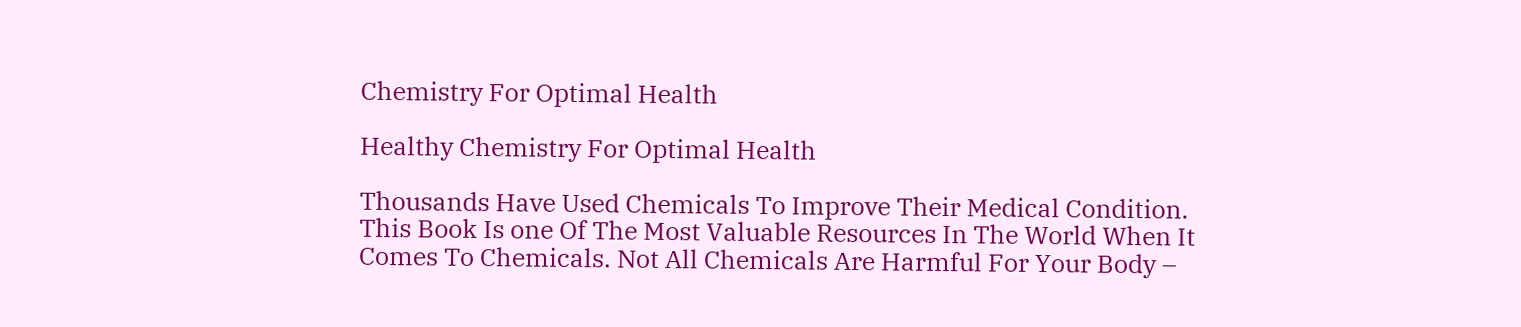Chemistry For Optimal Health

Healthy Chemistry For Optimal Health

Thousands Have Used Chemicals To Improve Their Medical Condition. This Book Is one Of The Most Valuable Resources In The World When It Comes To Chemicals. Not All Chemicals Are Harmful For Your Body –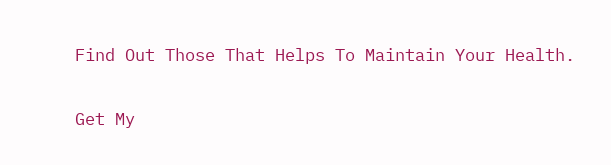Find Out Those That Helps To Maintain Your Health.

Get My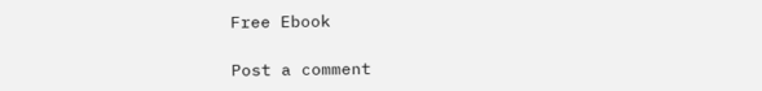Free Ebook

Post a comment